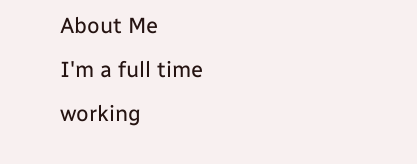About Me
I'm a full time working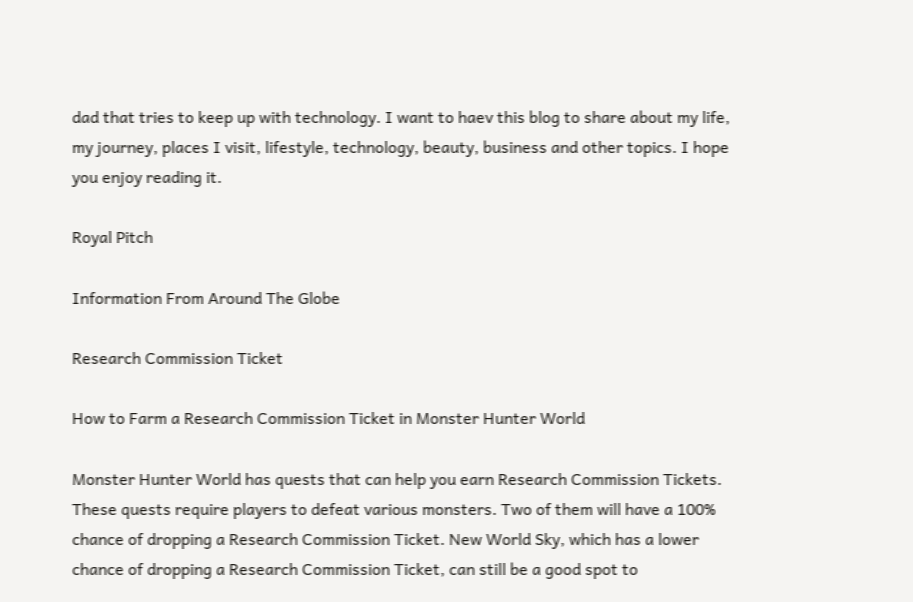dad that tries to keep up with technology. I want to haev this blog to share about my life, my journey, places I visit, lifestyle, technology, beauty, business and other topics. I hope you enjoy reading it.

Royal Pitch

Information From Around The Globe

Research Commission Ticket

How to Farm a Research Commission Ticket in Monster Hunter World

Monster Hunter World has quests that can help you earn Research Commission Tickets. These quests require players to defeat various monsters. Two of them will have a 100% chance of dropping a Research Commission Ticket. New World Sky, which has a lower chance of dropping a Research Commission Ticket, can still be a good spot to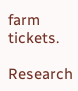farm tickets.

Research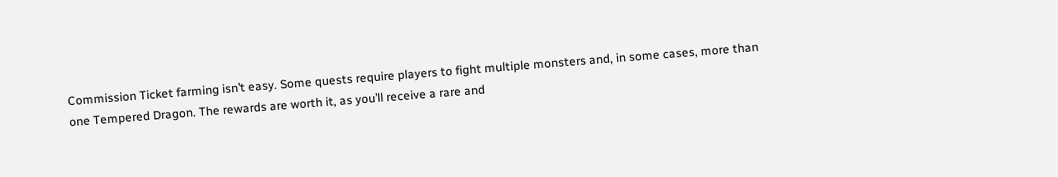Commission Ticket farming isn’t easy. Some quests require players to fight multiple monsters and, in some cases, more than one Tempered Dragon. The rewards are worth it, as you’ll receive a rare and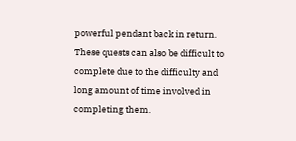powerful pendant back in return. These quests can also be difficult to complete due to the difficulty and long amount of time involved in completing them.